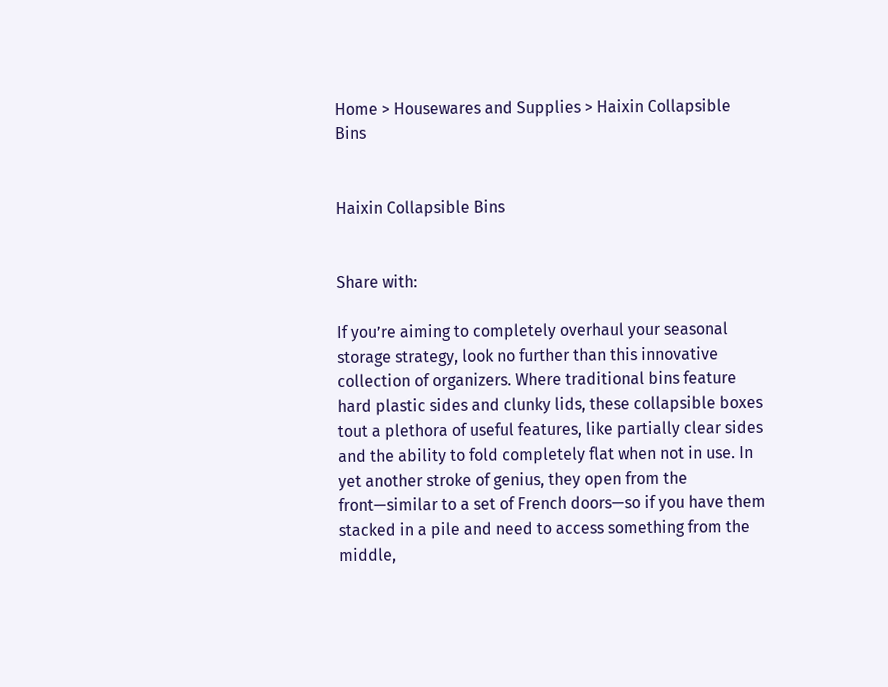Home > Housewares and Supplies > Haixin Collapsible Bins


Haixin Collapsible Bins


Share with:

If you’re aiming to completely overhaul your seasonal storage strategy, look no further than this innovative collection of organizers. Where traditional bins feature hard plastic sides and clunky lids, these collapsible boxes tout a plethora of useful features, like partially clear sides and the ability to fold completely flat when not in use. In yet another stroke of genius, they open from the front—similar to a set of French doors—so if you have them stacked in a pile and need to access something from the middle,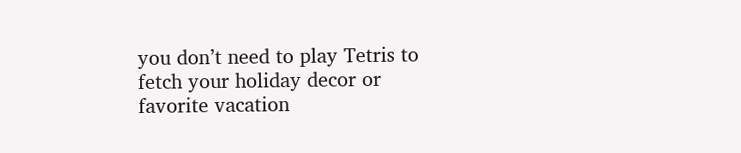you don’t need to play Tetris to fetch your holiday decor or favorite vacation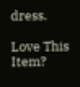dress.

Love This Item?